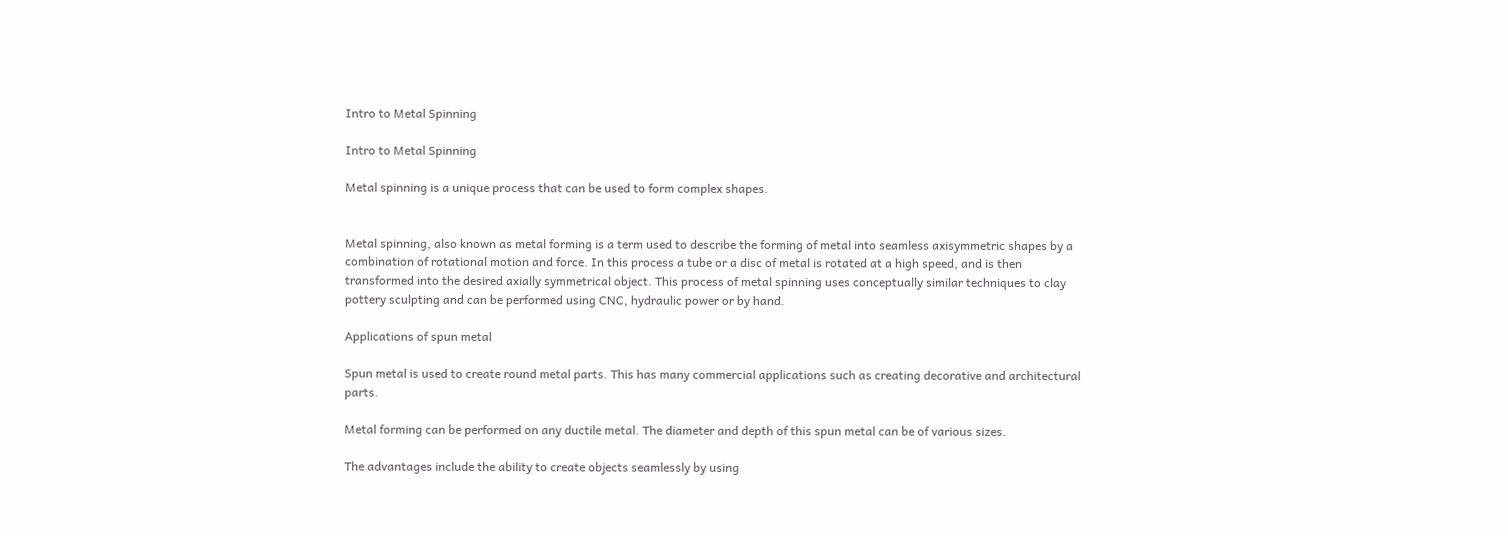Intro to Metal Spinning

Intro to Metal Spinning

Metal spinning is a unique process that can be used to form complex shapes.


Metal spinning, also known as metal forming is a term used to describe the forming of metal into seamless axisymmetric shapes by a combination of rotational motion and force. In this process a tube or a disc of metal is rotated at a high speed, and is then transformed into the desired axially symmetrical object. This process of metal spinning uses conceptually similar techniques to clay pottery sculpting and can be performed using CNC, hydraulic power or by hand.

Applications of spun metal

Spun metal is used to create round metal parts. This has many commercial applications such as creating decorative and architectural parts.

Metal forming can be performed on any ductile metal. The diameter and depth of this spun metal can be of various sizes.

The advantages include the ability to create objects seamlessly by using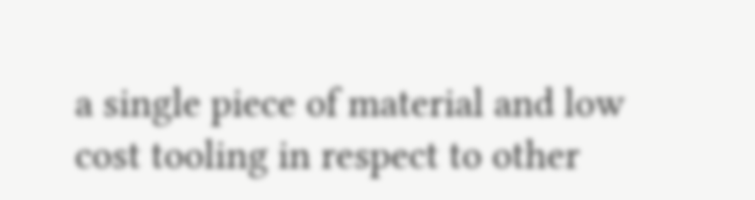a single piece of material and low cost tooling in respect to other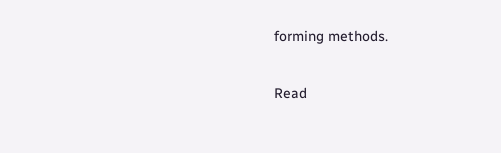forming methods.

Read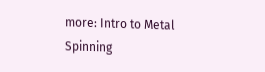more: Intro to Metal Spinning